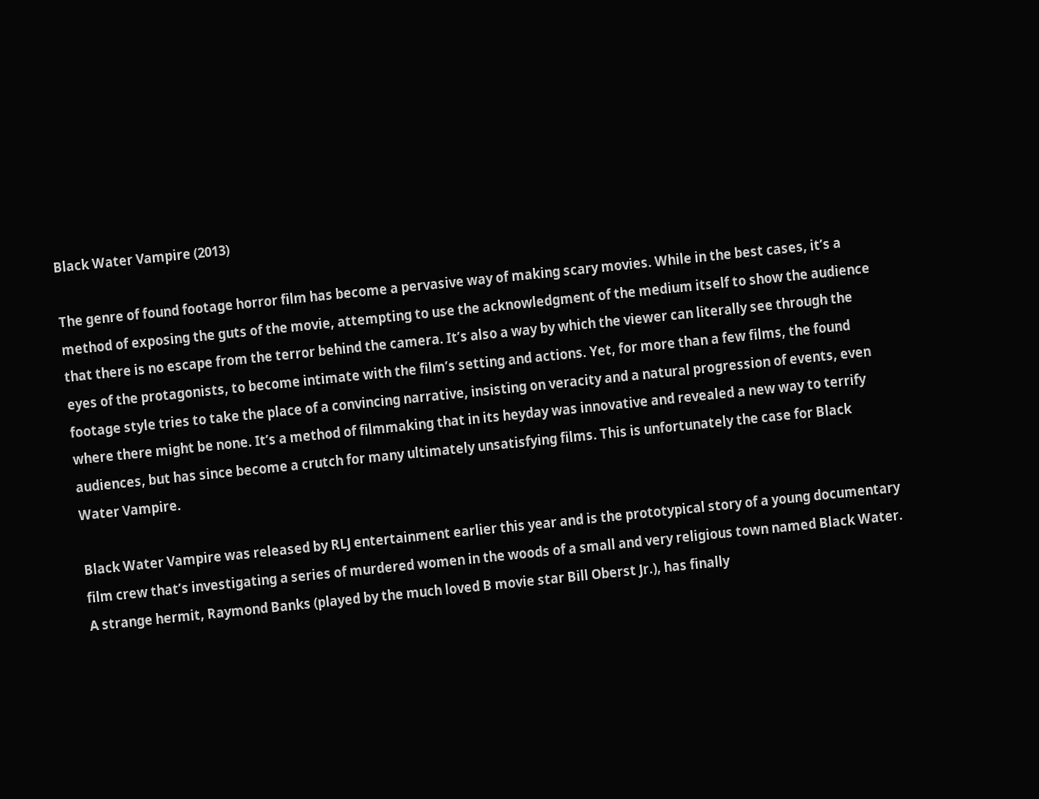Black Water Vampire (2013)

The genre of found footage horror film has become a pervasive way of making scary movies. While in the best cases, it’s a method of exposing the guts of the movie, attempting to use the acknowledgment of the medium itself to show the audience that there is no escape from the terror behind the camera. It’s also a way by which the viewer can literally see through the eyes of the protagonists, to become intimate with the film’s setting and actions. Yet, for more than a few films, the found footage style tries to take the place of a convincing narrative, insisting on veracity and a natural progression of events, even where there might be none. It’s a method of filmmaking that in its heyday was innovative and revealed a new way to terrify audiences, but has since become a crutch for many ultimately unsatisfying films. This is unfortunately the case for Black Water Vampire.

Black Water Vampire was released by RLJ entertainment earlier this year and is the prototypical story of a young documentary film crew that’s investigating a series of murdered women in the woods of a small and very religious town named Black Water. A strange hermit, Raymond Banks (played by the much loved B movie star Bill Oberst Jr.), has finally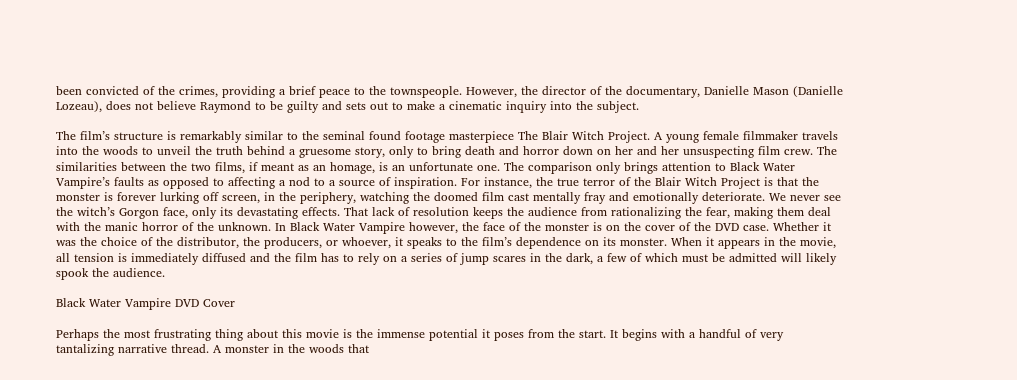been convicted of the crimes, providing a brief peace to the townspeople. However, the director of the documentary, Danielle Mason (Danielle Lozeau), does not believe Raymond to be guilty and sets out to make a cinematic inquiry into the subject.

The film’s structure is remarkably similar to the seminal found footage masterpiece The Blair Witch Project. A young female filmmaker travels into the woods to unveil the truth behind a gruesome story, only to bring death and horror down on her and her unsuspecting film crew. The similarities between the two films, if meant as an homage, is an unfortunate one. The comparison only brings attention to Black Water Vampire’s faults as opposed to affecting a nod to a source of inspiration. For instance, the true terror of the Blair Witch Project is that the monster is forever lurking off screen, in the periphery, watching the doomed film cast mentally fray and emotionally deteriorate. We never see the witch’s Gorgon face, only its devastating effects. That lack of resolution keeps the audience from rationalizing the fear, making them deal with the manic horror of the unknown. In Black Water Vampire however, the face of the monster is on the cover of the DVD case. Whether it was the choice of the distributor, the producers, or whoever, it speaks to the film’s dependence on its monster. When it appears in the movie, all tension is immediately diffused and the film has to rely on a series of jump scares in the dark, a few of which must be admitted will likely spook the audience.

Black Water Vampire DVD Cover

Perhaps the most frustrating thing about this movie is the immense potential it poses from the start. It begins with a handful of very tantalizing narrative thread. A monster in the woods that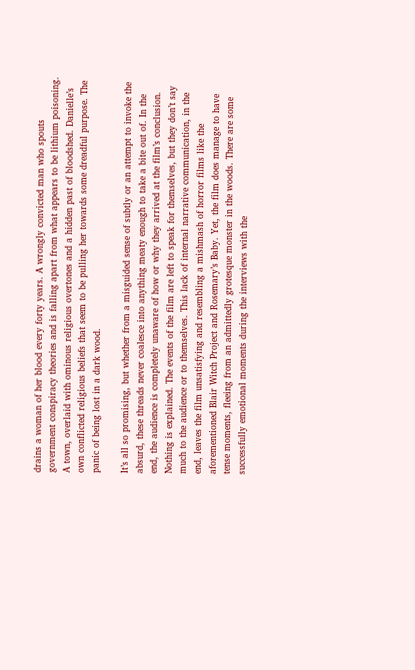drains a woman of her blood every forty years. A wrongly convicted man who spouts government conspiracy theories and is falling apart from what appears to be lithium poisoning. A town, overlaid with ominous religious overtones and a hidden past of bloodshed. Danielle’s own conflicted religious beliefs that seem to be pulling her towards some dreadful purpose. The panic of being lost in a dark wood.

It’s all so promising, but whether from a misguided sense of subtly or an attempt to invoke the absurd, these threads never coalesce into anything meaty enough to take a bite out of. In the end, the audience is completely unaware of how or why they arrived at the film’s conclusion. Nothing is explained. The events of the film are left to speak for themselves, but they don’t say much to the audience or to themselves. This lack of internal narrative communication, in the end, leaves the film unsatisfying and resembling a mishmash of horror films like the aforementioned Blair Witch Project and Rosemary’s Baby. Yet, the film does manage to have tense moments, fleeing from an admittedly grotesque monster in the woods. There are some successfully emotional moments during the interviews with the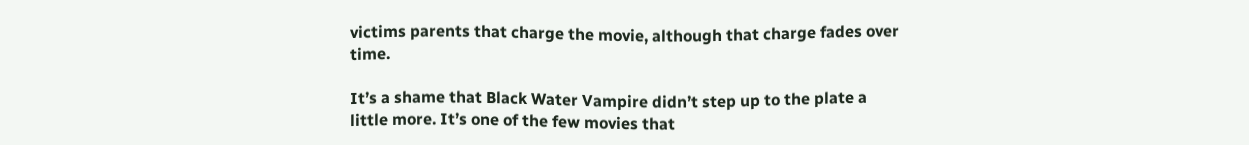victims parents that charge the movie, although that charge fades over time.

It’s a shame that Black Water Vampire didn’t step up to the plate a little more. It’s one of the few movies that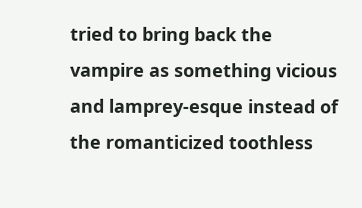tried to bring back the vampire as something vicious and lamprey-esque instead of the romanticized toothless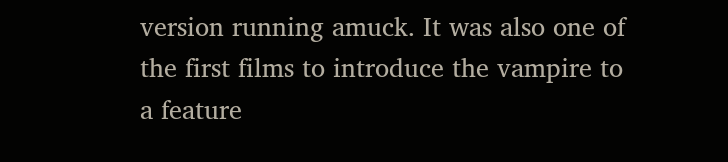version running amuck. It was also one of the first films to introduce the vampire to a feature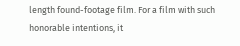length found-footage film. For a film with such honorable intentions, it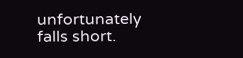unfortunately falls short.